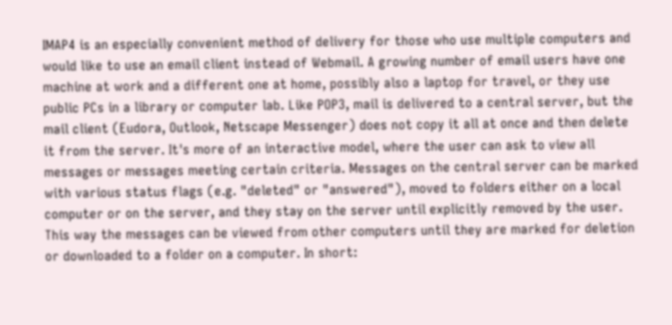IMAP4 is an especially convenient method of delivery for those who use multiple computers and would like to use an email client instead of Webmail. A growing number of email users have one machine at work and a different one at home, possibly also a laptop for travel, or they use public PCs in a library or computer lab. Like POP3, mail is delivered to a central server, but the mail client (Eudora, Outlook, Netscape Messenger) does not copy it all at once and then delete it from the server. It's more of an interactive model, where the user can ask to view all messages or messages meeting certain criteria. Messages on the central server can be marked with various status flags (e.g. "deleted" or "answered"), moved to folders either on a local computer or on the server, and they stay on the server until explicitly removed by the user. This way the messages can be viewed from other computers until they are marked for deletion or downloaded to a folder on a computer. In short: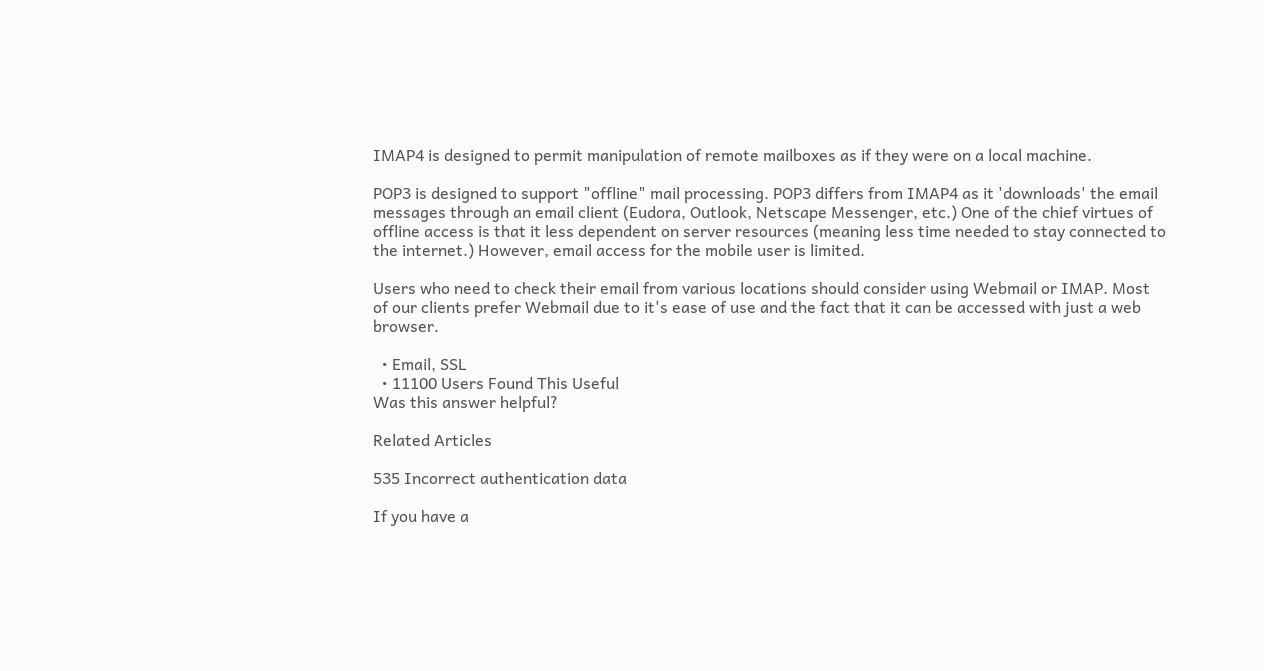IMAP4 is designed to permit manipulation of remote mailboxes as if they were on a local machine.

POP3 is designed to support "offline" mail processing. POP3 differs from IMAP4 as it 'downloads' the email messages through an email client (Eudora, Outlook, Netscape Messenger, etc.) One of the chief virtues of offline access is that it less dependent on server resources (meaning less time needed to stay connected to the internet.) However, email access for the mobile user is limited.

Users who need to check their email from various locations should consider using Webmail or IMAP. Most of our clients prefer Webmail due to it's ease of use and the fact that it can be accessed with just a web browser.

  • Email, SSL
  • 11100 Users Found This Useful
Was this answer helpful?

Related Articles

535 Incorrect authentication data

If you have a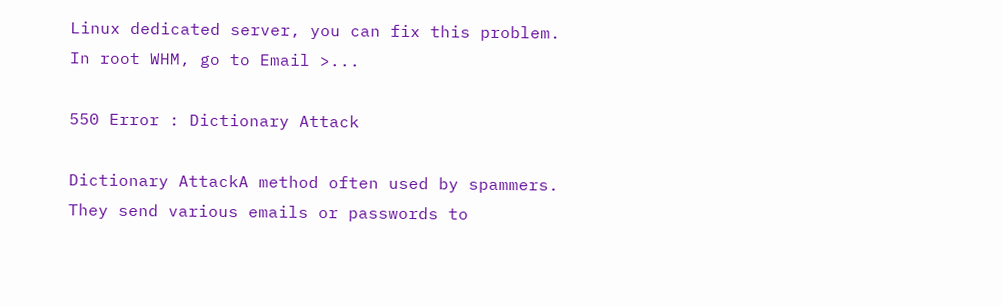Linux dedicated server, you can fix this problem. In root WHM, go to Email >...

550 Error : Dictionary Attack

Dictionary AttackA method often used by spammers. They send various emails or passwords to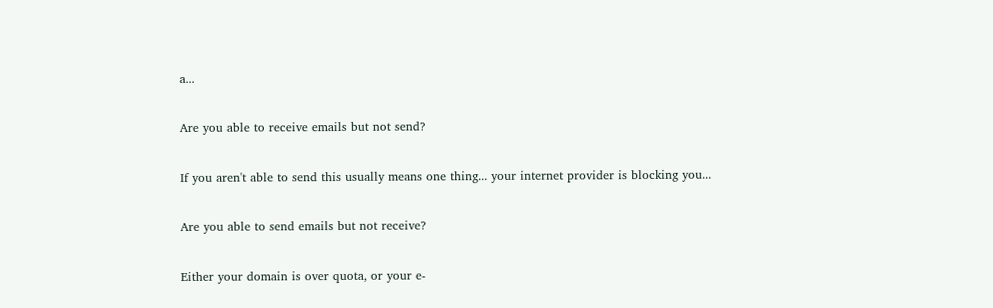a...

Are you able to receive emails but not send?

If you aren't able to send this usually means one thing... your internet provider is blocking you...

Are you able to send emails but not receive?

Either your domain is over quota, or your e-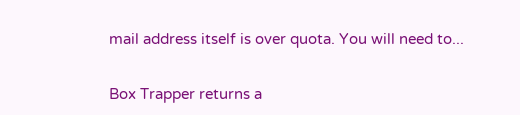mail address itself is over quota. You will need to...


Box Trapper returns a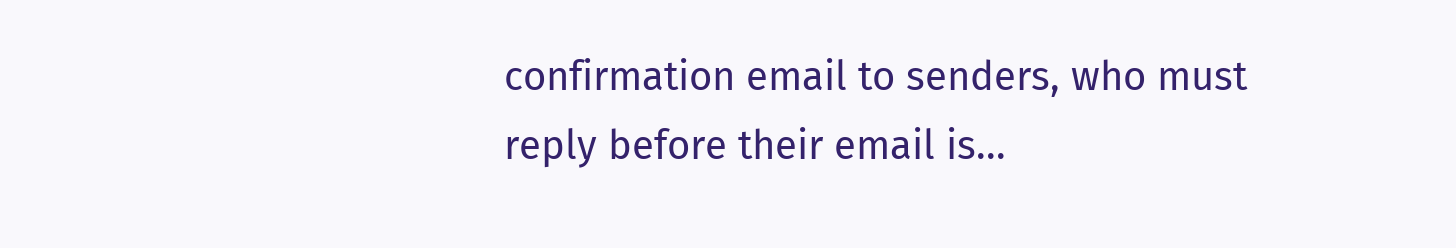confirmation email to senders, who must reply before their email is...